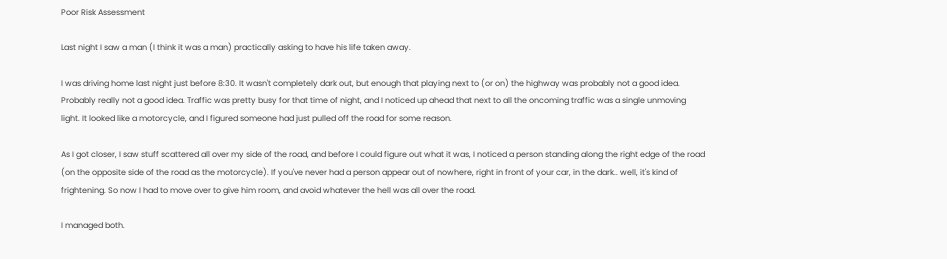Poor Risk Assessment

Last night I saw a man (I think it was a man) practically asking to have his life taken away.

I was driving home last night just before 8:30. It wasn't completely dark out, but enough that playing next to (or on) the highway was probably not a good idea. Probably really not a good idea. Traffic was pretty busy for that time of night, and I noticed up ahead that next to all the oncoming traffic was a single unmoving light. It looked like a motorcycle, and I figured someone had just pulled off the road for some reason.

As I got closer, I saw stuff scattered all over my side of the road, and before I could figure out what it was, I noticed a person standing along the right edge of the road (on the opposite side of the road as the motorcycle). If you've never had a person appear out of nowhere, right in front of your car, in the dark.. well, it's kind of frightening. So now I had to move over to give him room, and avoid whatever the hell was all over the road.

I managed both.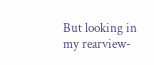But looking in my rearview-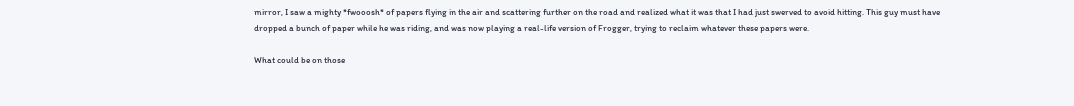mirror, I saw a mighty *fwooosh* of papers flying in the air and scattering further on the road and realized what it was that I had just swerved to avoid hitting. This guy must have dropped a bunch of paper while he was riding, and was now playing a real-life version of Frogger, trying to reclaim whatever these papers were.

What could be on those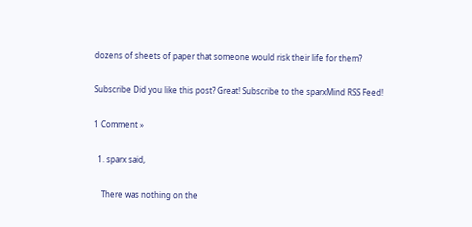dozens of sheets of paper that someone would risk their life for them?

Subscribe Did you like this post? Great! Subscribe to the sparxMind RSS Feed!

1 Comment »

  1. sparx said,

    There was nothing on the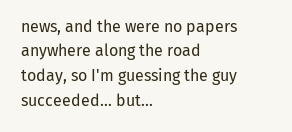news, and the were no papers anywhere along the road today, so I'm guessing the guy succeeded… but…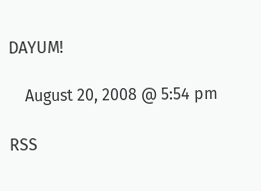DAYUM!

    August 20, 2008 @ 5:54 pm

RSS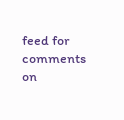feed for comments on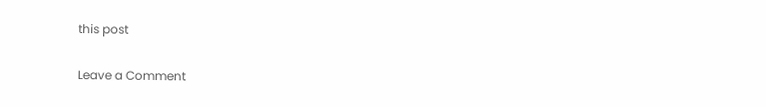this post

Leave a Comment